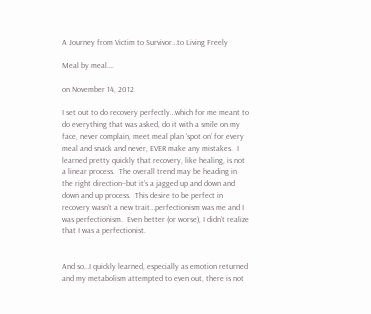A Journey from Victim to Survivor…to Living Freely

Meal by meal….

on November 14, 2012

I set out to do recovery perfectly…which for me meant to do everything that was asked, do it with a smile on my face, never complain, meet meal plan ‘spot on’ for every meal and snack and never, EVER make any mistakes.  I learned pretty quickly that recovery, like healing, is not a linear process.  The overall trend may be heading in the right direction–but it’s a jagged up and down and down and up process.  This desire to be perfect in recovery wasn’t a new trait…perfectionism was me and I was perfectionism.  Even better (or worse), I didn’t realize that I was a perfectionist.


And so…I quickly learned, especially as emotion returned and my metabolism attempted to even out, there is not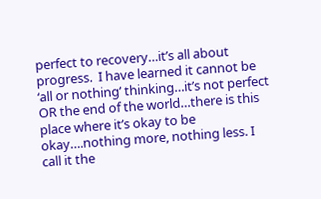perfect to recovery…it’s all about progress.  I have learned it cannot be ‘all or nothing’ thinking…it’s not perfect OR the end of the world…there is this place where it’s okay to be okay….nothing more, nothing less. I call it the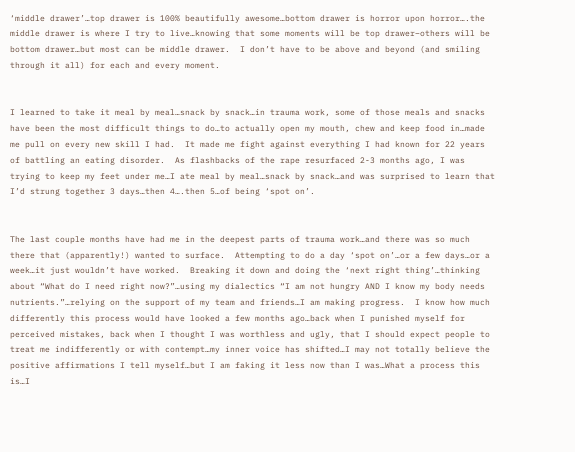‘middle drawer’…top drawer is 100% beautifully awesome…bottom drawer is horror upon horror….the middle drawer is where I try to live…knowing that some moments will be top drawer–others will be bottom drawer…but most can be middle drawer.  I don’t have to be above and beyond (and smiling through it all) for each and every moment.


I learned to take it meal by meal…snack by snack…in trauma work, some of those meals and snacks have been the most difficult things to do…to actually open my mouth, chew and keep food in…made me pull on every new skill I had.  It made me fight against everything I had known for 22 years of battling an eating disorder.  As flashbacks of the rape resurfaced 2-3 months ago, I was trying to keep my feet under me…I ate meal by meal…snack by snack…and was surprised to learn that I’d strung together 3 days…then 4….then 5…of being ‘spot on’.


The last couple months have had me in the deepest parts of trauma work…and there was so much there that (apparently!) wanted to surface.  Attempting to do a day ‘spot on’…or a few days…or a week…it just wouldn’t have worked.  Breaking it down and doing the ‘next right thing’…thinking about “What do I need right now?”…using my dialectics “I am not hungry AND I know my body needs nutrients.”…relying on the support of my team and friends…I am making progress.  I know how much differently this process would have looked a few months ago…back when I punished myself for perceived mistakes, back when I thought I was worthless and ugly, that I should expect people to treat me indifferently or with contempt…my inner voice has shifted…I may not totally believe the positive affirmations I tell myself…but I am faking it less now than I was…What a process this is…I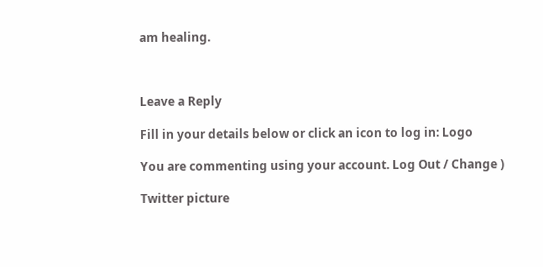am healing.



Leave a Reply

Fill in your details below or click an icon to log in: Logo

You are commenting using your account. Log Out / Change )

Twitter picture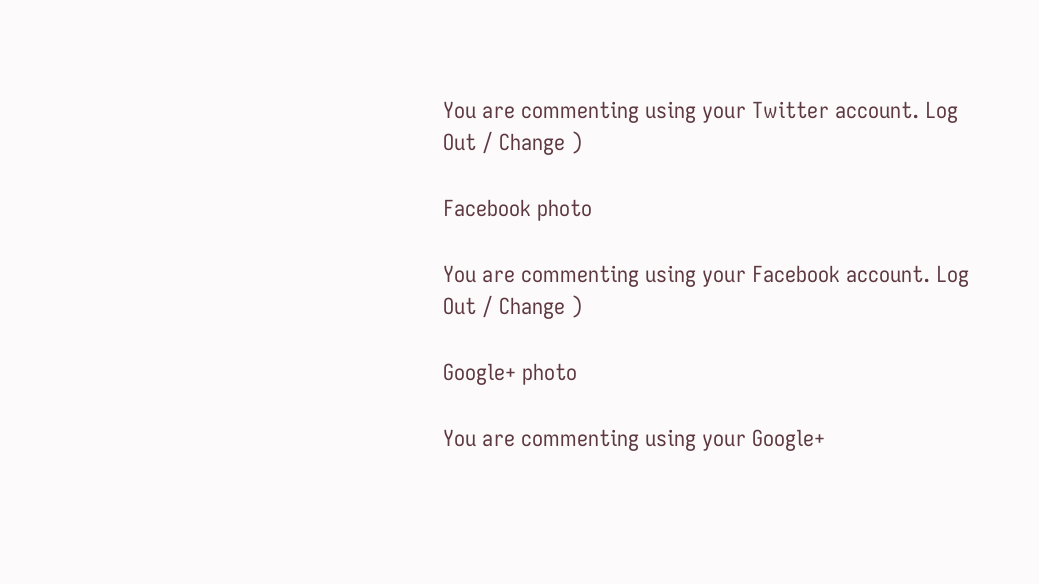You are commenting using your Twitter account. Log Out / Change )

Facebook photo

You are commenting using your Facebook account. Log Out / Change )

Google+ photo

You are commenting using your Google+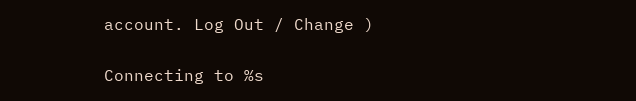account. Log Out / Change )

Connecting to %s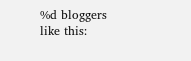%d bloggers like this: